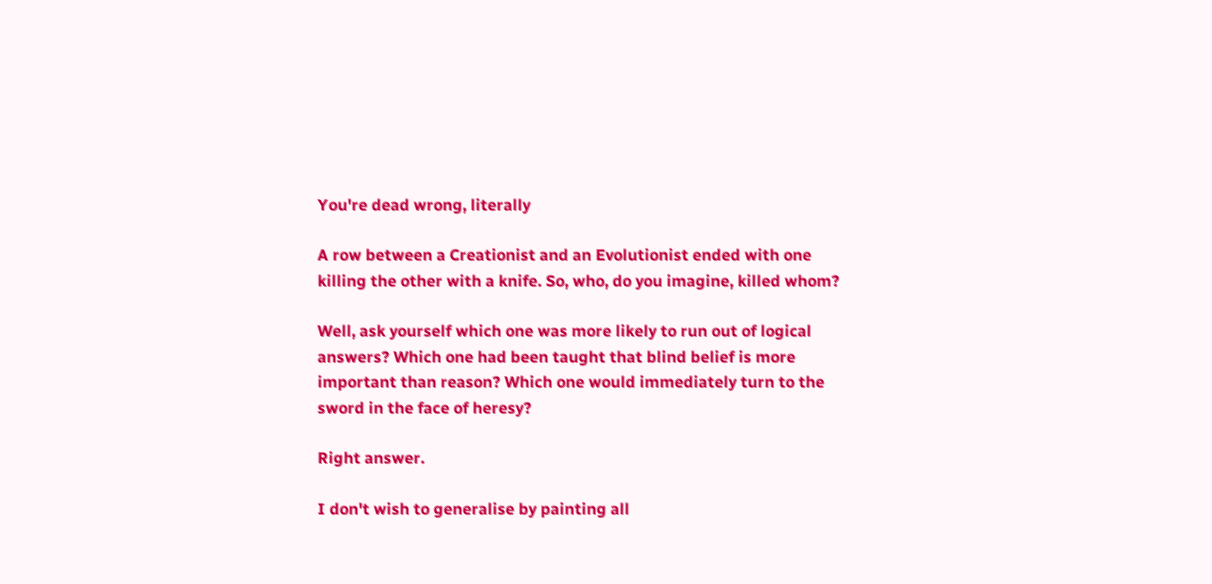You're dead wrong, literally

A row between a Creationist and an Evolutionist ended with one killing the other with a knife. So, who, do you imagine, killed whom?

Well, ask yourself which one was more likely to run out of logical answers? Which one had been taught that blind belief is more important than reason? Which one would immediately turn to the sword in the face of heresy?

Right answer.

I don't wish to generalise by painting all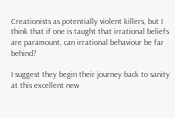Creationists as potentially violent killers, but I think that if one is taught that irrational beliefs are paramount, can irrational behaviour be far behind?

I suggest they begin their journey back to sanity at this excellent new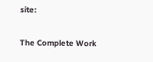site:

The Complete Work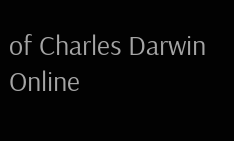of Charles Darwin Online